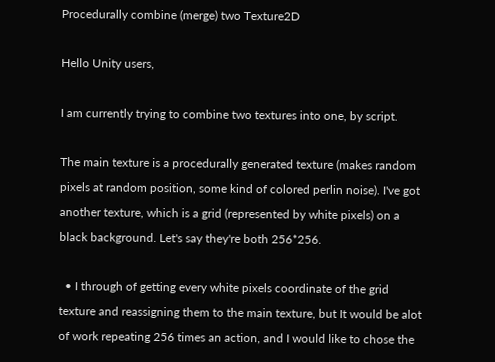Procedurally combine (merge) two Texture2D

Hello Unity users,

I am currently trying to combine two textures into one, by script.

The main texture is a procedurally generated texture (makes random pixels at random position, some kind of colored perlin noise). I've got another texture, which is a grid (represented by white pixels) on a black background. Let's say they're both 256*256.

  • I through of getting every white pixels coordinate of the grid texture and reassigning them to the main texture, but It would be alot of work repeating 256 times an action, and I would like to chose the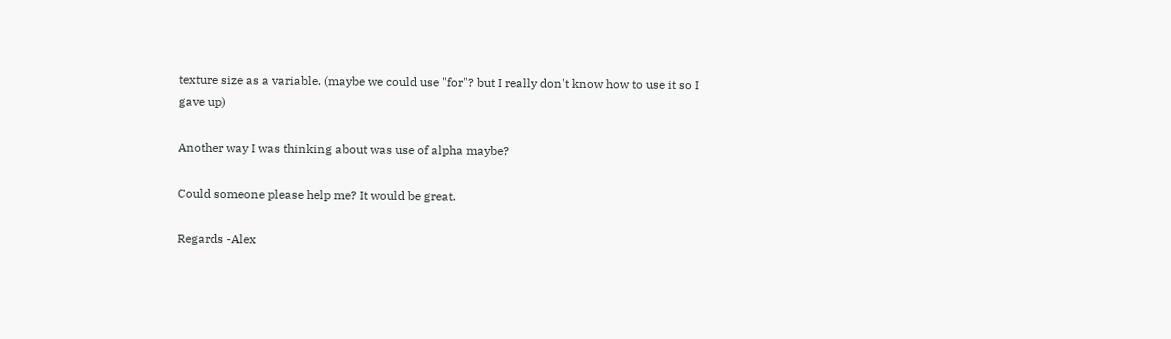texture size as a variable. (maybe we could use "for"? but I really don't know how to use it so I gave up)

Another way I was thinking about was use of alpha maybe?

Could someone please help me? It would be great.

Regards -Alex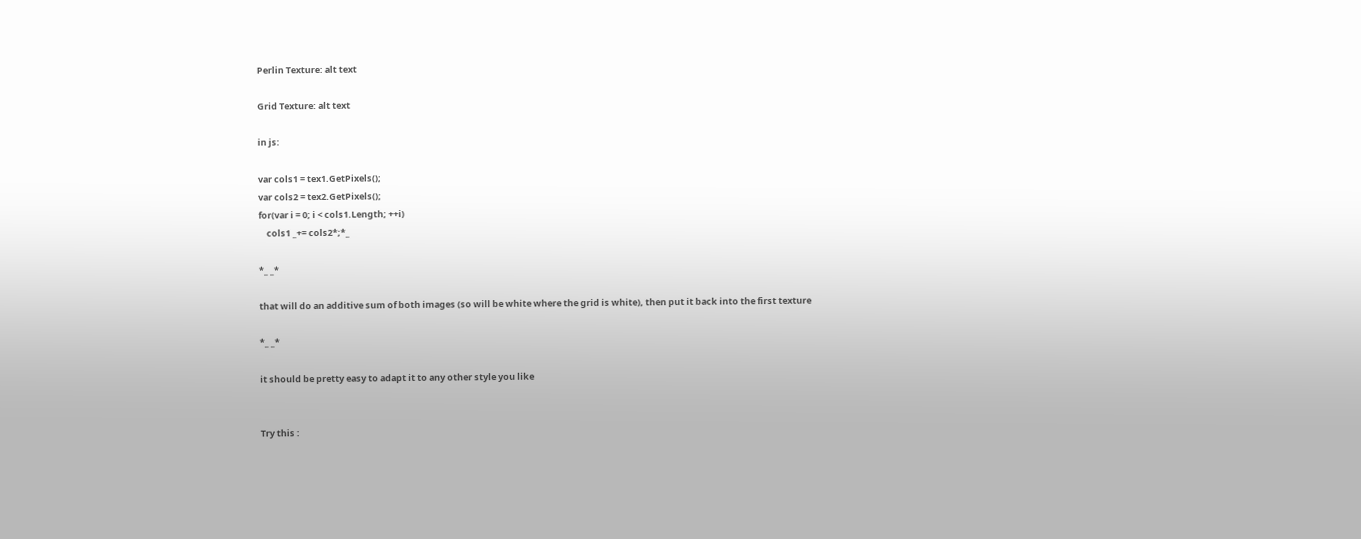Perlin Texture: alt text

Grid Texture: alt text

in js:

var cols1 = tex1.GetPixels();
var cols2 = tex2.GetPixels();
for(var i = 0; i < cols1.Length; ++i)
    cols1 _+= cols2*;*_

*_ _*

that will do an additive sum of both images (so will be white where the grid is white), then put it back into the first texture

*_ _*

it should be pretty easy to adapt it to any other style you like


Try this :